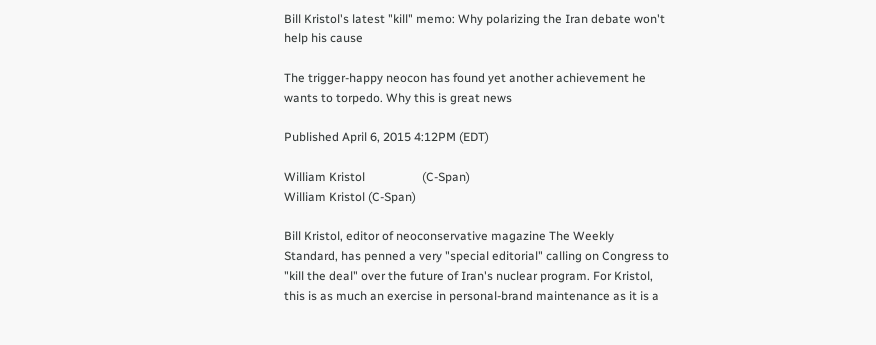Bill Kristol's latest "kill" memo: Why polarizing the Iran debate won't help his cause

The trigger-happy neocon has found yet another achievement he wants to torpedo. Why this is great news

Published April 6, 2015 4:12PM (EDT)

William Kristol                   (C-Span)
William Kristol (C-Span)

Bill Kristol, editor of neoconservative magazine The Weekly Standard, has penned a very "special editorial" calling on Congress to "kill the deal" over the future of Iran's nuclear program. For Kristol, this is as much an exercise in personal-brand maintenance as it is a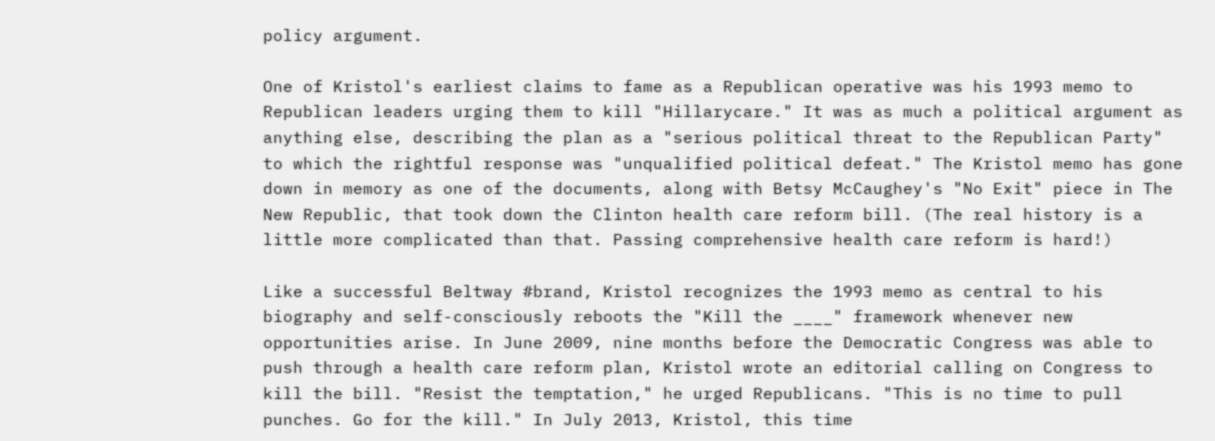policy argument.

One of Kristol's earliest claims to fame as a Republican operative was his 1993 memo to Republican leaders urging them to kill "Hillarycare." It was as much a political argument as anything else, describing the plan as a "serious political threat to the Republican Party" to which the rightful response was "unqualified political defeat." The Kristol memo has gone down in memory as one of the documents, along with Betsy McCaughey's "No Exit" piece in The New Republic, that took down the Clinton health care reform bill. (The real history is a little more complicated than that. Passing comprehensive health care reform is hard!)

Like a successful Beltway #brand, Kristol recognizes the 1993 memo as central to his biography and self-consciously reboots the "Kill the ____" framework whenever new opportunities arise. In June 2009, nine months before the Democratic Congress was able to push through a health care reform plan, Kristol wrote an editorial calling on Congress to kill the bill. "Resist the temptation," he urged Republicans. "This is no time to pull punches. Go for the kill." In July 2013, Kristol, this time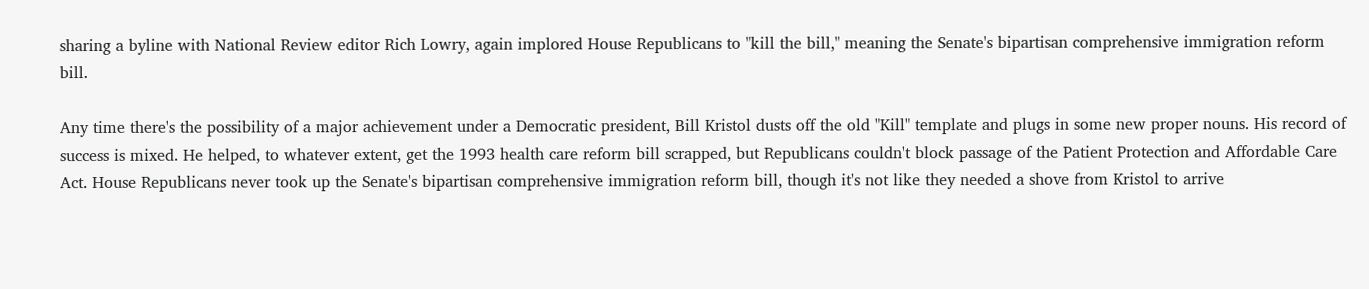sharing a byline with National Review editor Rich Lowry, again implored House Republicans to "kill the bill," meaning the Senate's bipartisan comprehensive immigration reform bill.

Any time there's the possibility of a major achievement under a Democratic president, Bill Kristol dusts off the old "Kill" template and plugs in some new proper nouns. His record of success is mixed. He helped, to whatever extent, get the 1993 health care reform bill scrapped, but Republicans couldn't block passage of the Patient Protection and Affordable Care Act. House Republicans never took up the Senate's bipartisan comprehensive immigration reform bill, though it's not like they needed a shove from Kristol to arrive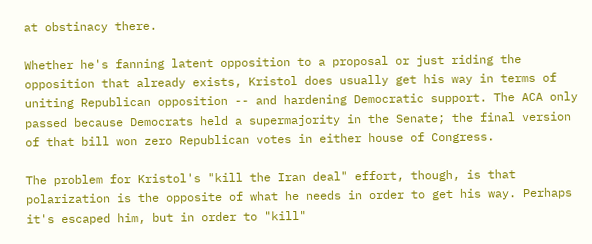at obstinacy there.

Whether he's fanning latent opposition to a proposal or just riding the opposition that already exists, Kristol does usually get his way in terms of uniting Republican opposition -- and hardening Democratic support. The ACA only passed because Democrats held a supermajority in the Senate; the final version of that bill won zero Republican votes in either house of Congress.

The problem for Kristol's "kill the Iran deal" effort, though, is that polarization is the opposite of what he needs in order to get his way. Perhaps it's escaped him, but in order to "kill"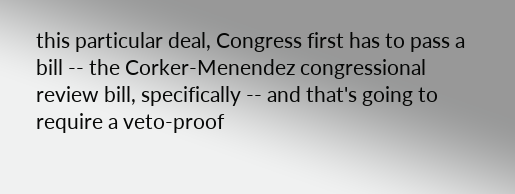this particular deal, Congress first has to pass a bill -- the Corker-Menendez congressional review bill, specifically -- and that's going to require a veto-proof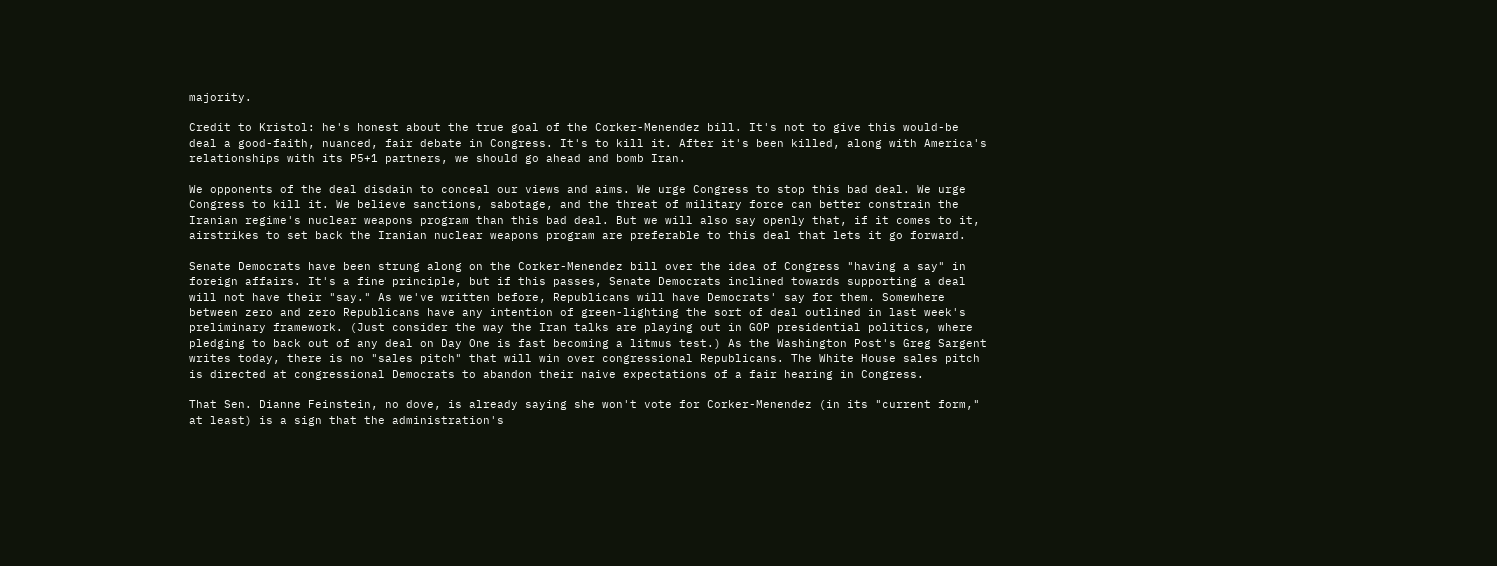majority.

Credit to Kristol: he's honest about the true goal of the Corker-Menendez bill. It's not to give this would-be deal a good-faith, nuanced, fair debate in Congress. It's to kill it. After it's been killed, along with America's relationships with its P5+1 partners, we should go ahead and bomb Iran.

We opponents of the deal disdain to conceal our views and aims. We urge Congress to stop this bad deal. We urge Congress to kill it. We believe sanctions, sabotage, and the threat of military force can better constrain the Iranian regime's nuclear weapons program than this bad deal. But we will also say openly that, if it comes to it, airstrikes to set back the Iranian nuclear weapons program are preferable to this deal that lets it go forward.

Senate Democrats have been strung along on the Corker-Menendez bill over the idea of Congress "having a say" in foreign affairs. It's a fine principle, but if this passes, Senate Democrats inclined towards supporting a deal will not have their "say." As we've written before, Republicans will have Democrats' say for them. Somewhere between zero and zero Republicans have any intention of green-lighting the sort of deal outlined in last week's preliminary framework. (Just consider the way the Iran talks are playing out in GOP presidential politics, where pledging to back out of any deal on Day One is fast becoming a litmus test.) As the Washington Post's Greg Sargent writes today, there is no "sales pitch" that will win over congressional Republicans. The White House sales pitch is directed at congressional Democrats to abandon their naive expectations of a fair hearing in Congress.

That Sen. Dianne Feinstein, no dove, is already saying she won't vote for Corker-Menendez (in its "current form," at least) is a sign that the administration's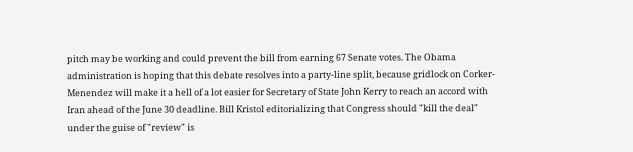pitch may be working and could prevent the bill from earning 67 Senate votes. The Obama administration is hoping that this debate resolves into a party-line split, because gridlock on Corker-Menendez will make it a hell of a lot easier for Secretary of State John Kerry to reach an accord with Iran ahead of the June 30 deadline. Bill Kristol editorializing that Congress should "kill the deal" under the guise of "review" is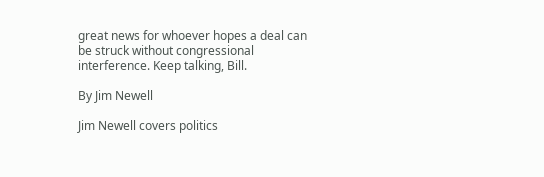great news for whoever hopes a deal can be struck without congressional interference. Keep talking, Bill.

By Jim Newell

Jim Newell covers politics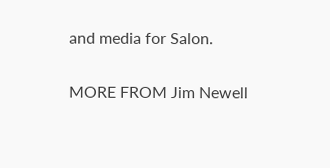and media for Salon.

MORE FROM Jim Newell